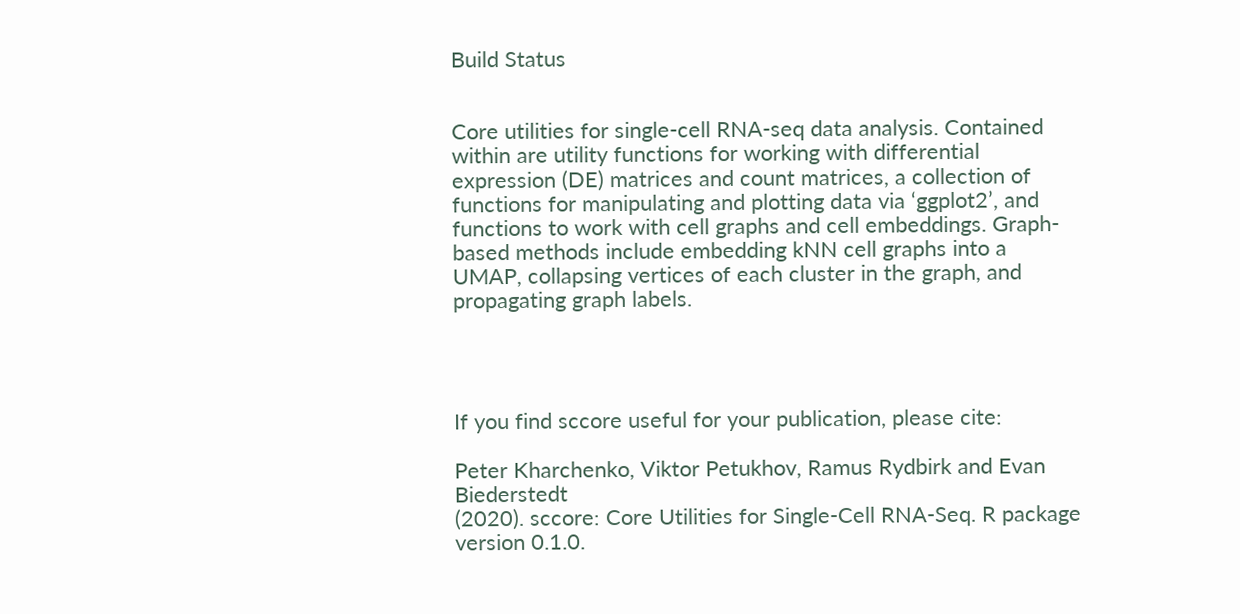Build Status


Core utilities for single-cell RNA-seq data analysis. Contained within are utility functions for working with differential expression (DE) matrices and count matrices, a collection of functions for manipulating and plotting data via ‘ggplot2’, and functions to work with cell graphs and cell embeddings. Graph-based methods include embedding kNN cell graphs into a UMAP, collapsing vertices of each cluster in the graph, and propagating graph labels.




If you find sccore useful for your publication, please cite:

Peter Kharchenko, Viktor Petukhov, Ramus Rydbirk and Evan Biederstedt
(2020). sccore: Core Utilities for Single-Cell RNA-Seq. R package
version 0.1.0.